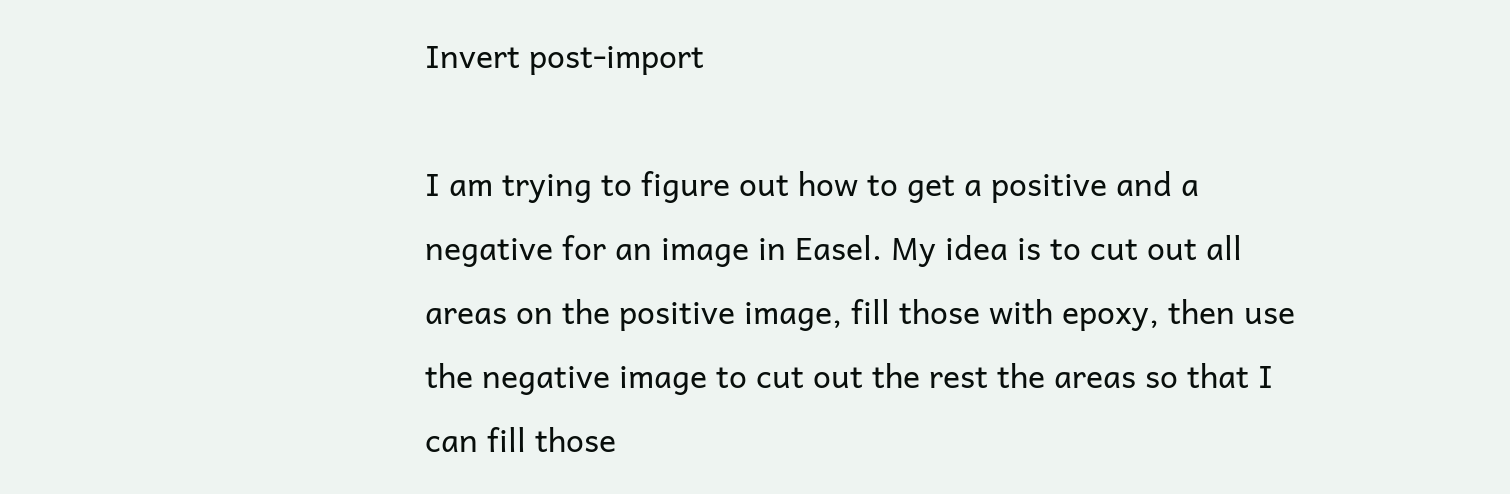Invert post-import

I am trying to figure out how to get a positive and a negative for an image in Easel. My idea is to cut out all areas on the positive image, fill those with epoxy, then use the negative image to cut out the rest the areas so that I can fill those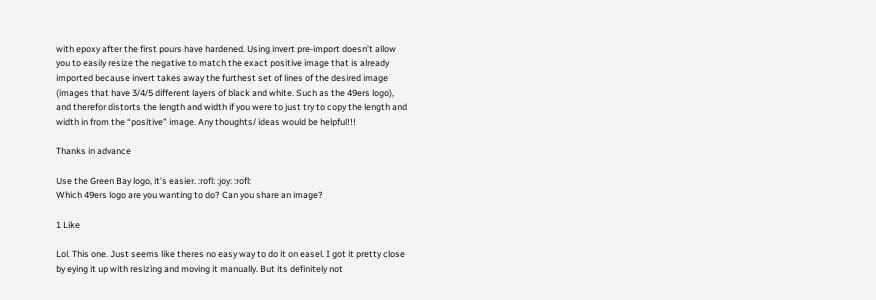with epoxy after the first pours have hardened. Using invert pre-import doesn’t allow you to easily resize the negative to match the exact positive image that is already imported because invert takes away the furthest set of lines of the desired image (images that have 3/4/5 different layers of black and white. Such as the 49ers logo), and therefor distorts the length and width if you were to just try to copy the length and width in from the “positive” image. Any thoughts/ ideas would be helpful!!!

Thanks in advance

Use the Green Bay logo, it’s easier. :rofl: :joy: :rofl:
Which 49ers logo are you wanting to do? Can you share an image?

1 Like

Lol. This one. Just seems like theres no easy way to do it on easel. I got it pretty close by eying it up with resizing and moving it manually. But its definitely not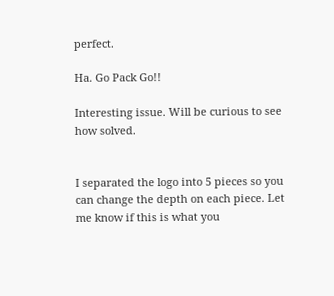perfect.

Ha. Go Pack Go!!

Interesting issue. Will be curious to see how solved.


I separated the logo into 5 pieces so you can change the depth on each piece. Let me know if this is what you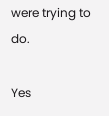were trying to do.

Yes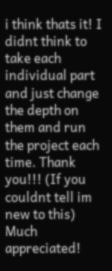i think thats it! I didnt think to take each individual part and just change the depth on them and run the project each time. Thank you!!! (If you couldnt tell im new to this) Much appreciated!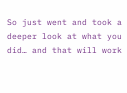So just went and took a deeper look at what you did… and that will work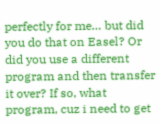perfectly for me… but did you do that on Easel? Or did you use a different program and then transfer it over? If so, what program, cuz i need to get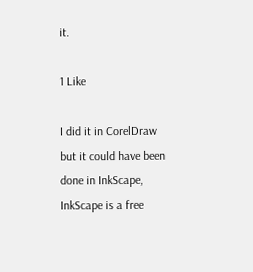it.

1 Like

I did it in CorelDraw but it could have been done in InkScape, InkScape is a free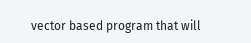vector based program that will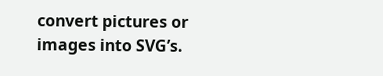convert pictures or images into SVG’s.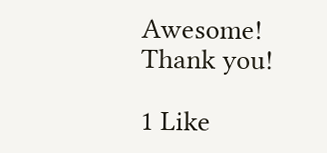Awesome! Thank you!

1 Like